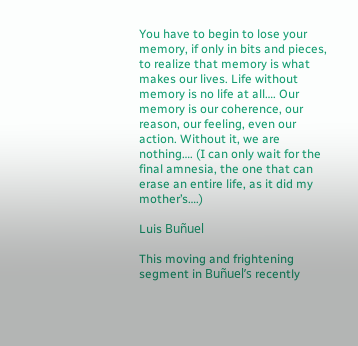You have to begin to lose your memory, if only in bits and pieces, to realize that memory is what makes our lives. Life without memory is no life at all…. Our memory is our coherence, our reason, our feeling, even our action. Without it, we are nothing…. (I can only wait for the final amnesia, the one that can erase an entire life, as it did my mother’s….)

Luis Buñuel

This moving and frightening segment in Buñuel’s recently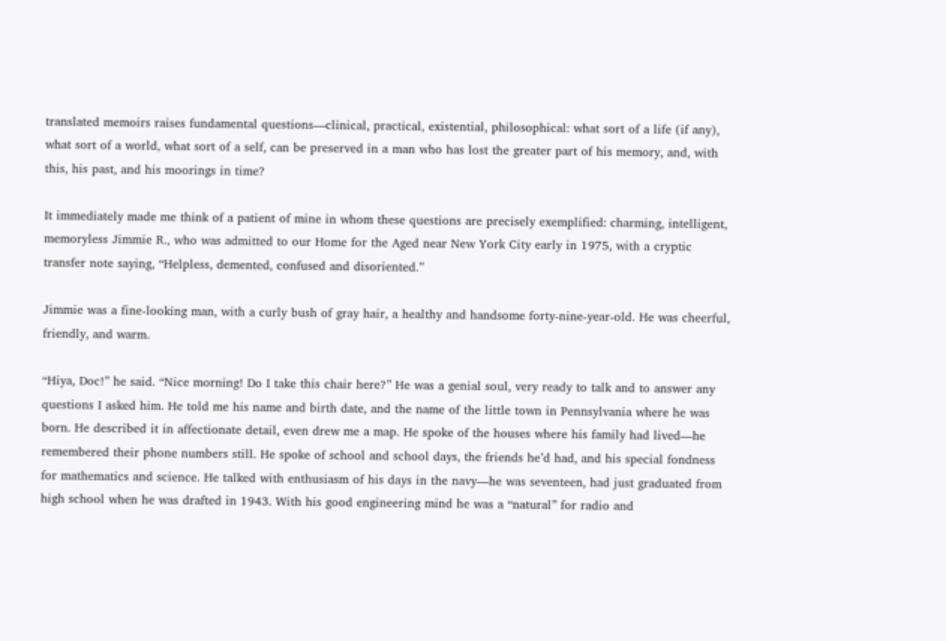translated memoirs raises fundamental questions—clinical, practical, existential, philosophical: what sort of a life (if any), what sort of a world, what sort of a self, can be preserved in a man who has lost the greater part of his memory, and, with this, his past, and his moorings in time?

It immediately made me think of a patient of mine in whom these questions are precisely exemplified: charming, intelligent, memoryless Jimmie R., who was admitted to our Home for the Aged near New York City early in 1975, with a cryptic transfer note saying, “Helpless, demented, confused and disoriented.”

Jimmie was a fine-looking man, with a curly bush of gray hair, a healthy and handsome forty-nine-year-old. He was cheerful, friendly, and warm.

“Hiya, Doc!” he said. “Nice morning! Do I take this chair here?” He was a genial soul, very ready to talk and to answer any questions I asked him. He told me his name and birth date, and the name of the little town in Pennsylvania where he was born. He described it in affectionate detail, even drew me a map. He spoke of the houses where his family had lived—he remembered their phone numbers still. He spoke of school and school days, the friends he’d had, and his special fondness for mathematics and science. He talked with enthusiasm of his days in the navy—he was seventeen, had just graduated from high school when he was drafted in 1943. With his good engineering mind he was a “natural” for radio and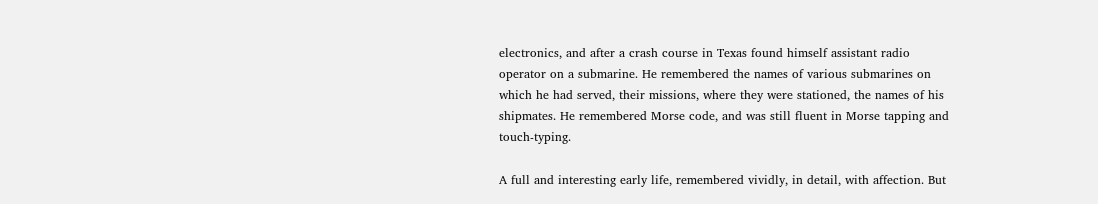electronics, and after a crash course in Texas found himself assistant radio operator on a submarine. He remembered the names of various submarines on which he had served, their missions, where they were stationed, the names of his shipmates. He remembered Morse code, and was still fluent in Morse tapping and touch-typing.

A full and interesting early life, remembered vividly, in detail, with affection. But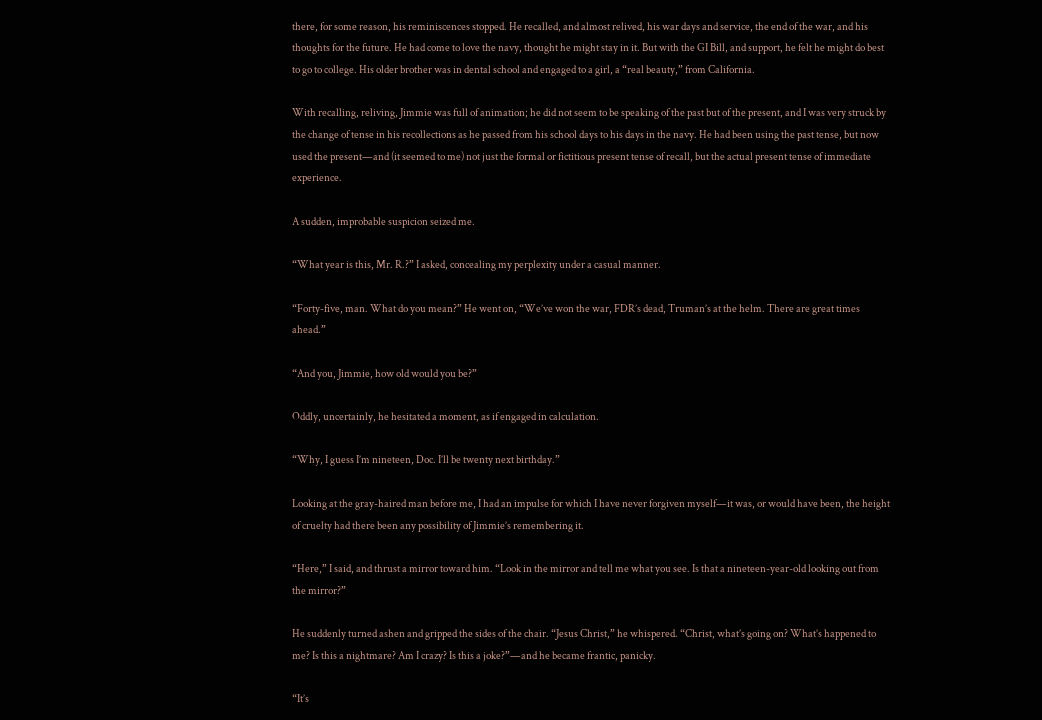there, for some reason, his reminiscences stopped. He recalled, and almost relived, his war days and service, the end of the war, and his thoughts for the future. He had come to love the navy, thought he might stay in it. But with the GI Bill, and support, he felt he might do best to go to college. His older brother was in dental school and engaged to a girl, a “real beauty,” from California.

With recalling, reliving, Jimmie was full of animation; he did not seem to be speaking of the past but of the present, and I was very struck by the change of tense in his recollections as he passed from his school days to his days in the navy. He had been using the past tense, but now used the present—and (it seemed to me) not just the formal or fictitious present tense of recall, but the actual present tense of immediate experience.

A sudden, improbable suspicion seized me.

“What year is this, Mr. R.?” I asked, concealing my perplexity under a casual manner.

“Forty-five, man. What do you mean?” He went on, “We’ve won the war, FDR’s dead, Truman’s at the helm. There are great times ahead.”

“And you, Jimmie, how old would you be?”

Oddly, uncertainly, he hesitated a moment, as if engaged in calculation.

“Why, I guess I’m nineteen, Doc. I’ll be twenty next birthday.”

Looking at the gray-haired man before me, I had an impulse for which I have never forgiven myself—it was, or would have been, the height of cruelty had there been any possibility of Jimmie’s remembering it.

“Here,” I said, and thrust a mirror toward him. “Look in the mirror and tell me what you see. Is that a nineteen-year-old looking out from the mirror?”

He suddenly turned ashen and gripped the sides of the chair. “Jesus Christ,” he whispered. “Christ, what’s going on? What’s happened to me? Is this a nightmare? Am I crazy? Is this a joke?”—and he became frantic, panicky.

“It’s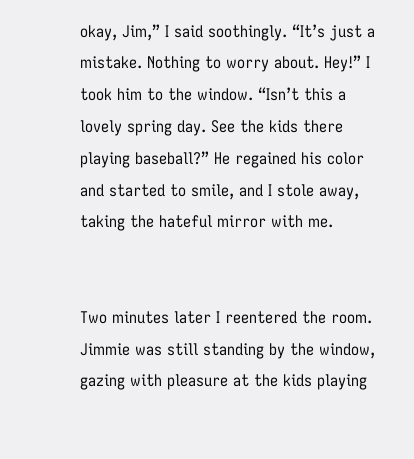okay, Jim,” I said soothingly. “It’s just a mistake. Nothing to worry about. Hey!” I took him to the window. “Isn’t this a lovely spring day. See the kids there playing baseball?” He regained his color and started to smile, and I stole away, taking the hateful mirror with me.


Two minutes later I reentered the room. Jimmie was still standing by the window, gazing with pleasure at the kids playing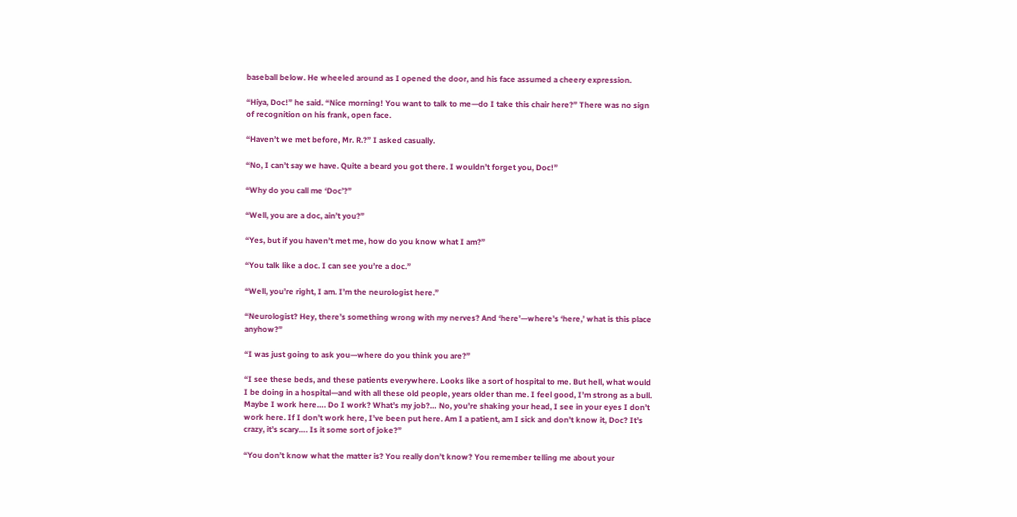baseball below. He wheeled around as I opened the door, and his face assumed a cheery expression.

“Hiya, Doc!” he said. “Nice morning! You want to talk to me—do I take this chair here?” There was no sign of recognition on his frank, open face.

“Haven’t we met before, Mr. R.?” I asked casually.

“No, I can’t say we have. Quite a beard you got there. I wouldn’t forget you, Doc!”

“Why do you call me ‘Doc’?”

“Well, you are a doc, ain’t you?”

“Yes, but if you haven’t met me, how do you know what I am?”

“You talk like a doc. I can see you’re a doc.”

“Well, you’re right, I am. I’m the neurologist here.”

“Neurologist? Hey, there’s something wrong with my nerves? And ‘here’—where’s ‘here,’ what is this place anyhow?”

“I was just going to ask you—where do you think you are?”

“I see these beds, and these patients everywhere. Looks like a sort of hospital to me. But hell, what would I be doing in a hospital—and with all these old people, years older than me. I feel good, I’m strong as a bull. Maybe I work here…. Do I work? What’s my job?… No, you’re shaking your head, I see in your eyes I don’t work here. If I don’t work here, I’ve been put here. Am I a patient, am I sick and don’t know it, Doc? It’s crazy, it’s scary…. Is it some sort of joke?”

“You don’t know what the matter is? You really don’t know? You remember telling me about your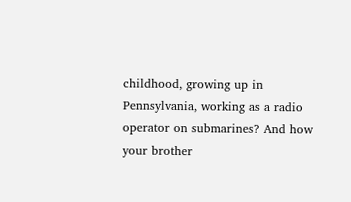childhood, growing up in Pennsylvania, working as a radio operator on submarines? And how your brother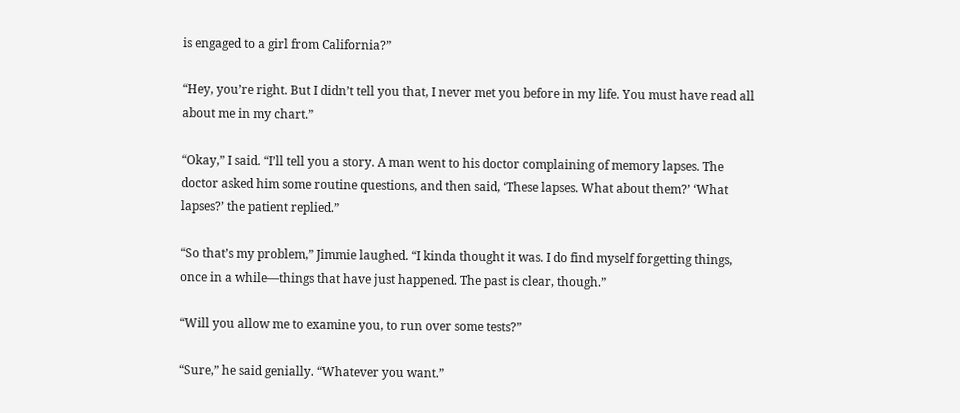is engaged to a girl from California?”

“Hey, you’re right. But I didn’t tell you that, I never met you before in my life. You must have read all about me in my chart.”

“Okay,” I said. “I’ll tell you a story. A man went to his doctor complaining of memory lapses. The doctor asked him some routine questions, and then said, ‘These lapses. What about them?’ ‘What lapses?’ the patient replied.”

“So that’s my problem,” Jimmie laughed. “I kinda thought it was. I do find myself forgetting things, once in a while—things that have just happened. The past is clear, though.”

“Will you allow me to examine you, to run over some tests?”

“Sure,” he said genially. “Whatever you want.”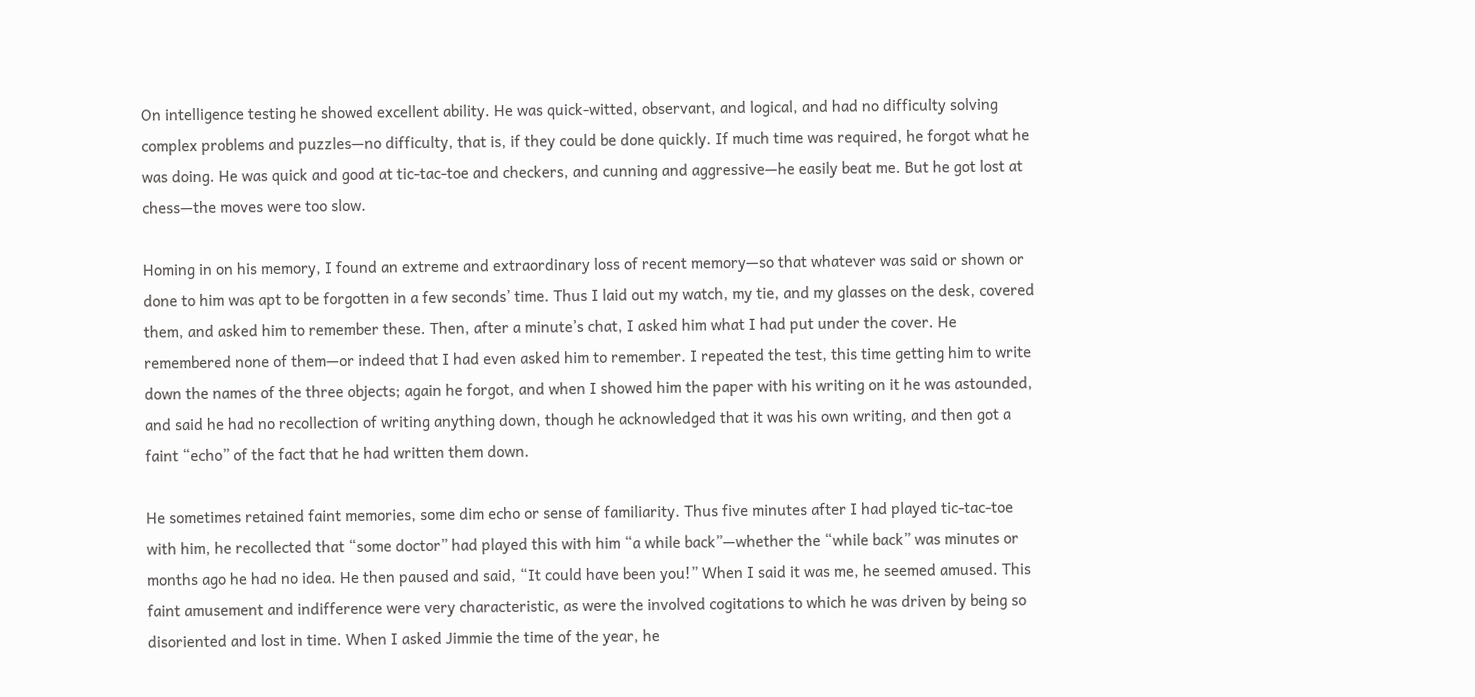On intelligence testing he showed excellent ability. He was quick-witted, observant, and logical, and had no difficulty solving complex problems and puzzles—no difficulty, that is, if they could be done quickly. If much time was required, he forgot what he was doing. He was quick and good at tic-tac-toe and checkers, and cunning and aggressive—he easily beat me. But he got lost at chess—the moves were too slow.

Homing in on his memory, I found an extreme and extraordinary loss of recent memory—so that whatever was said or shown or done to him was apt to be forgotten in a few seconds’ time. Thus I laid out my watch, my tie, and my glasses on the desk, covered them, and asked him to remember these. Then, after a minute’s chat, I asked him what I had put under the cover. He remembered none of them—or indeed that I had even asked him to remember. I repeated the test, this time getting him to write down the names of the three objects; again he forgot, and when I showed him the paper with his writing on it he was astounded, and said he had no recollection of writing anything down, though he acknowledged that it was his own writing, and then got a faint “echo” of the fact that he had written them down.

He sometimes retained faint memories, some dim echo or sense of familiarity. Thus five minutes after I had played tic-tac-toe with him, he recollected that “some doctor” had played this with him “a while back”—whether the “while back” was minutes or months ago he had no idea. He then paused and said, “It could have been you!” When I said it was me, he seemed amused. This faint amusement and indifference were very characteristic, as were the involved cogitations to which he was driven by being so disoriented and lost in time. When I asked Jimmie the time of the year, he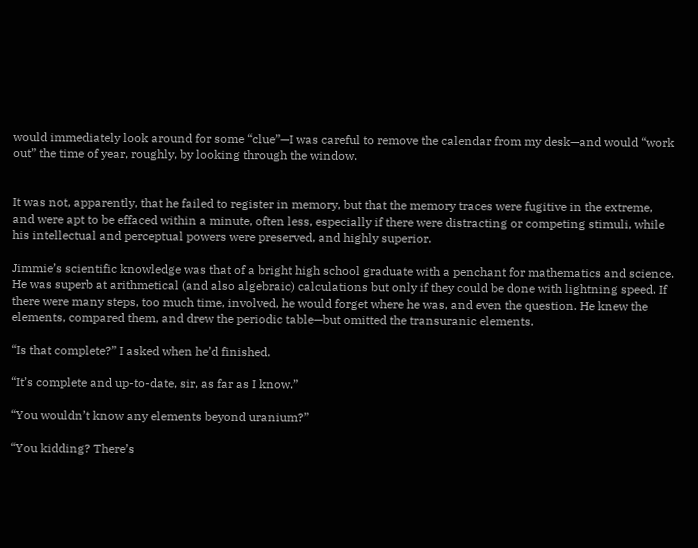would immediately look around for some “clue”—I was careful to remove the calendar from my desk—and would “work out” the time of year, roughly, by looking through the window.


It was not, apparently, that he failed to register in memory, but that the memory traces were fugitive in the extreme, and were apt to be effaced within a minute, often less, especially if there were distracting or competing stimuli, while his intellectual and perceptual powers were preserved, and highly superior.

Jimmie’s scientific knowledge was that of a bright high school graduate with a penchant for mathematics and science. He was superb at arithmetical (and also algebraic) calculations but only if they could be done with lightning speed. If there were many steps, too much time, involved, he would forget where he was, and even the question. He knew the elements, compared them, and drew the periodic table—but omitted the transuranic elements.

“Is that complete?” I asked when he’d finished.

“It’s complete and up-to-date, sir, as far as I know.”

“You wouldn’t know any elements beyond uranium?”

“You kidding? There’s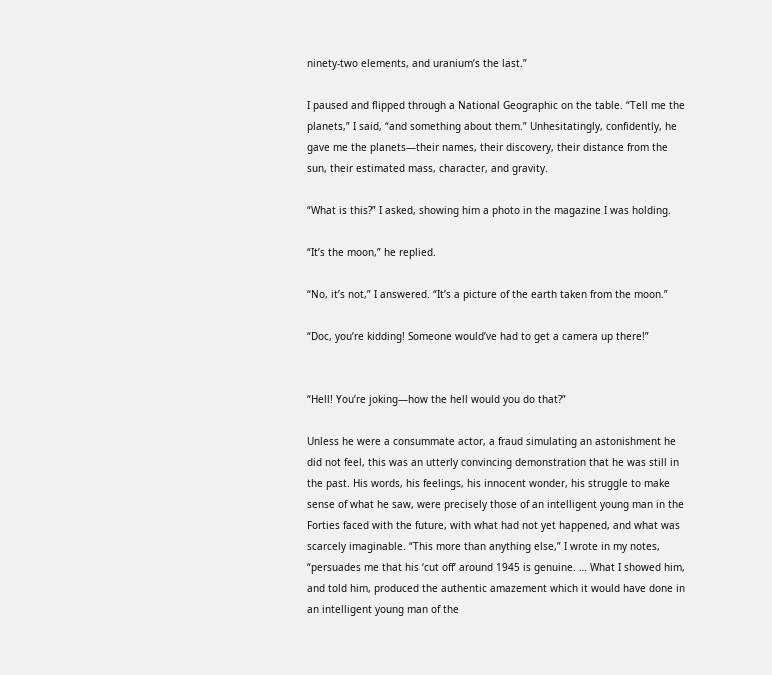ninety-two elements, and uranium’s the last.”

I paused and flipped through a National Geographic on the table. “Tell me the planets,” I said, “and something about them.” Unhesitatingly, confidently, he gave me the planets—their names, their discovery, their distance from the sun, their estimated mass, character, and gravity.

“What is this?” I asked, showing him a photo in the magazine I was holding.

“It’s the moon,” he replied.

“No, it’s not,” I answered. “It’s a picture of the earth taken from the moon.”

“Doc, you’re kidding! Someone would’ve had to get a camera up there!”


“Hell! You’re joking—how the hell would you do that?”

Unless he were a consummate actor, a fraud simulating an astonishment he did not feel, this was an utterly convincing demonstration that he was still in the past. His words, his feelings, his innocent wonder, his struggle to make sense of what he saw, were precisely those of an intelligent young man in the Forties faced with the future, with what had not yet happened, and what was scarcely imaginable. “This more than anything else,” I wrote in my notes, “persuades me that his ‘cut off’ around 1945 is genuine. … What I showed him, and told him, produced the authentic amazement which it would have done in an intelligent young man of the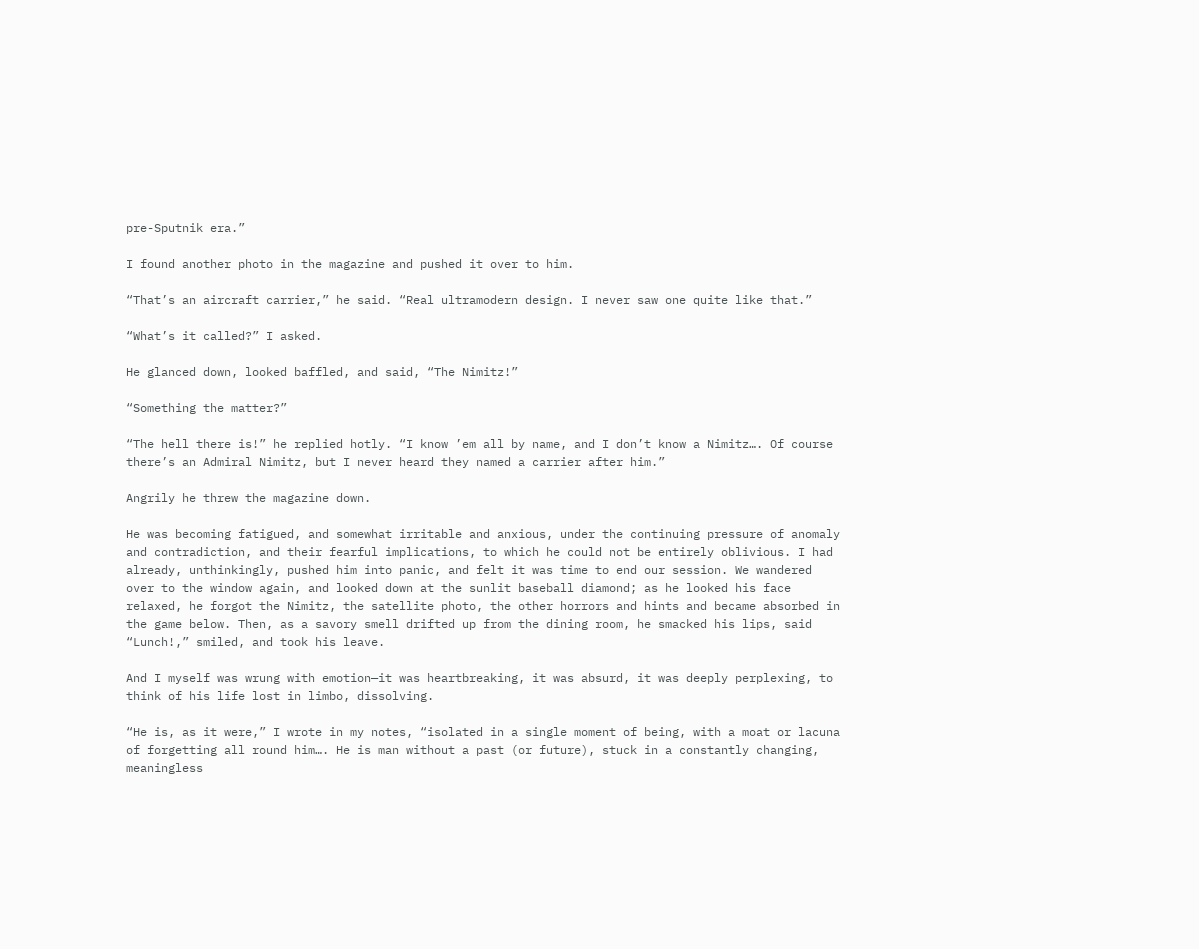pre-Sputnik era.”

I found another photo in the magazine and pushed it over to him.

“That’s an aircraft carrier,” he said. “Real ultramodern design. I never saw one quite like that.”

“What’s it called?” I asked.

He glanced down, looked baffled, and said, “The Nimitz!”

“Something the matter?”

“The hell there is!” he replied hotly. “I know ’em all by name, and I don’t know a Nimitz…. Of course there’s an Admiral Nimitz, but I never heard they named a carrier after him.”

Angrily he threw the magazine down.

He was becoming fatigued, and somewhat irritable and anxious, under the continuing pressure of anomaly and contradiction, and their fearful implications, to which he could not be entirely oblivious. I had already, unthinkingly, pushed him into panic, and felt it was time to end our session. We wandered over to the window again, and looked down at the sunlit baseball diamond; as he looked his face relaxed, he forgot the Nimitz, the satellite photo, the other horrors and hints and became absorbed in the game below. Then, as a savory smell drifted up from the dining room, he smacked his lips, said “Lunch!,” smiled, and took his leave.

And I myself was wrung with emotion—it was heartbreaking, it was absurd, it was deeply perplexing, to think of his life lost in limbo, dissolving.

“He is, as it were,” I wrote in my notes, “isolated in a single moment of being, with a moat or lacuna of forgetting all round him…. He is man without a past (or future), stuck in a constantly changing, meaningless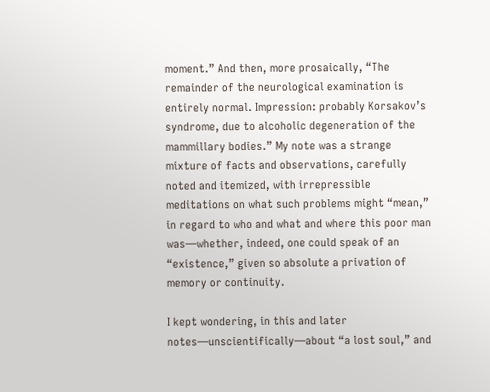moment.” And then, more prosaically, “The remainder of the neurological examination is entirely normal. Impression: probably Korsakov’s syndrome, due to alcoholic degeneration of the mammillary bodies.” My note was a strange mixture of facts and observations, carefully noted and itemized, with irrepressible meditations on what such problems might “mean,” in regard to who and what and where this poor man was—whether, indeed, one could speak of an “existence,” given so absolute a privation of memory or continuity.

I kept wondering, in this and later notes—unscientifically—about “a lost soul,” and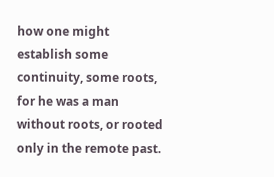how one might establish some continuity, some roots, for he was a man without roots, or rooted only in the remote past.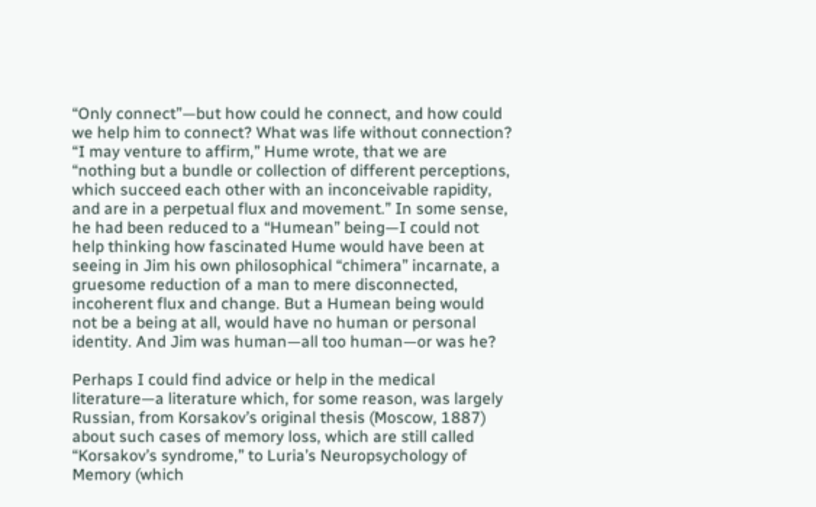“Only connect”—but how could he connect, and how could we help him to connect? What was life without connection? “I may venture to affirm,” Hume wrote, that we are “nothing but a bundle or collection of different perceptions, which succeed each other with an inconceivable rapidity, and are in a perpetual flux and movement.” In some sense, he had been reduced to a “Humean” being—I could not help thinking how fascinated Hume would have been at seeing in Jim his own philosophical “chimera” incarnate, a gruesome reduction of a man to mere disconnected, incoherent flux and change. But a Humean being would not be a being at all, would have no human or personal identity. And Jim was human—all too human—or was he?

Perhaps I could find advice or help in the medical literature—a literature which, for some reason, was largely Russian, from Korsakov’s original thesis (Moscow, 1887) about such cases of memory loss, which are still called “Korsakov’s syndrome,” to Luria’s Neuropsychology of Memory (which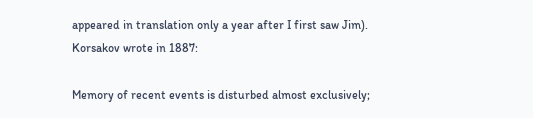appeared in translation only a year after I first saw Jim). Korsakov wrote in 1887:

Memory of recent events is disturbed almost exclusively;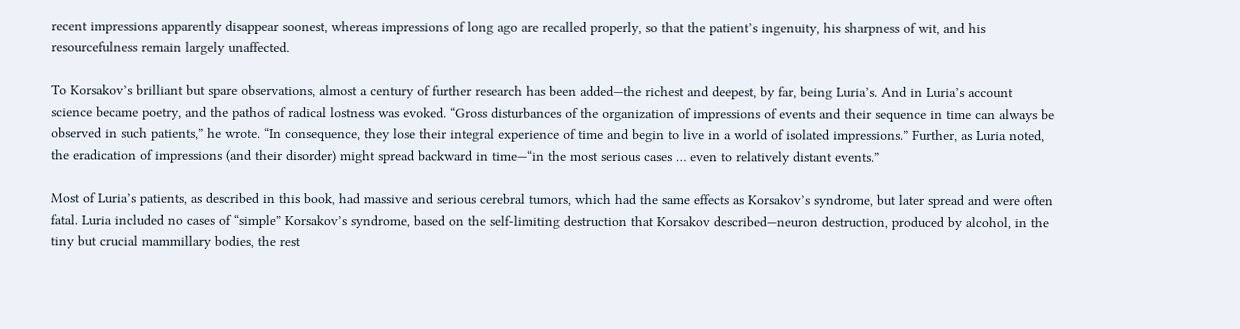recent impressions apparently disappear soonest, whereas impressions of long ago are recalled properly, so that the patient’s ingenuity, his sharpness of wit, and his resourcefulness remain largely unaffected.

To Korsakov’s brilliant but spare observations, almost a century of further research has been added—the richest and deepest, by far, being Luria’s. And in Luria’s account science became poetry, and the pathos of radical lostness was evoked. “Gross disturbances of the organization of impressions of events and their sequence in time can always be observed in such patients,” he wrote. “In consequence, they lose their integral experience of time and begin to live in a world of isolated impressions.” Further, as Luria noted, the eradication of impressions (and their disorder) might spread backward in time—“in the most serious cases … even to relatively distant events.”

Most of Luria’s patients, as described in this book, had massive and serious cerebral tumors, which had the same effects as Korsakov’s syndrome, but later spread and were often fatal. Luria included no cases of “simple” Korsakov’s syndrome, based on the self-limiting destruction that Korsakov described—neuron destruction, produced by alcohol, in the tiny but crucial mammillary bodies, the rest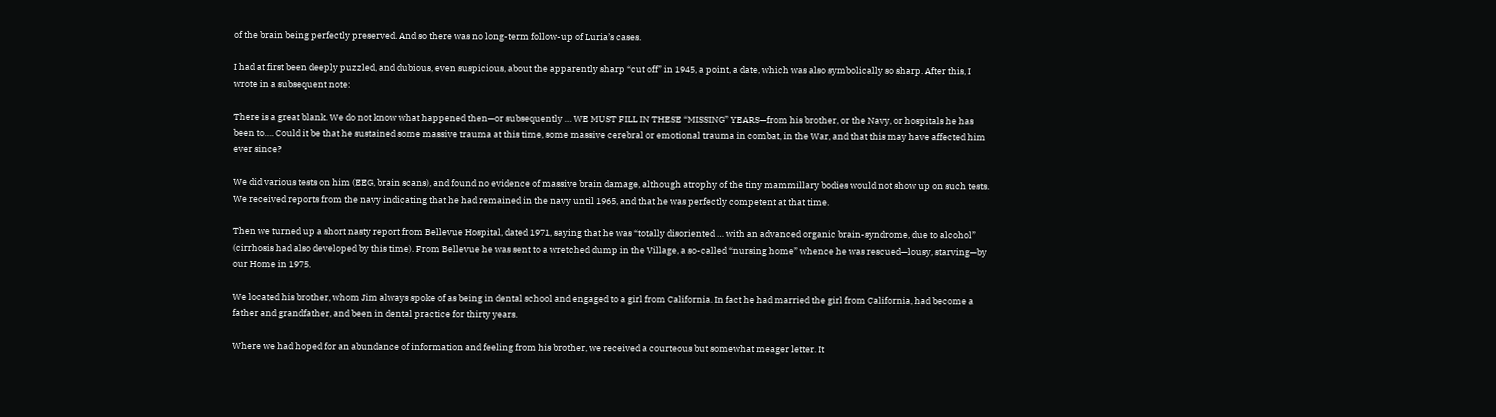of the brain being perfectly preserved. And so there was no long-term follow-up of Luria’s cases.

I had at first been deeply puzzled, and dubious, even suspicious, about the apparently sharp “cut off” in 1945, a point, a date, which was also symbolically so sharp. After this, I wrote in a subsequent note:

There is a great blank. We do not know what happened then—or subsequently … WE MUST FILL IN THESE “MISSING” YEARS—from his brother, or the Navy, or hospitals he has been to…. Could it be that he sustained some massive trauma at this time, some massive cerebral or emotional trauma in combat, in the War, and that this may have affected him ever since?

We did various tests on him (EEG, brain scans), and found no evidence of massive brain damage, although atrophy of the tiny mammillary bodies would not show up on such tests. We received reports from the navy indicating that he had remained in the navy until 1965, and that he was perfectly competent at that time.

Then we turned up a short nasty report from Bellevue Hospital, dated 1971, saying that he was “totally disoriented … with an advanced organic brain-syndrome, due to alcohol” (cirrhosis had also developed by this time). From Bellevue he was sent to a wretched dump in the Village, a so-called “nursing home” whence he was rescued—lousy, starving—by our Home in 1975.

We located his brother, whom Jim always spoke of as being in dental school and engaged to a girl from California. In fact he had married the girl from California, had become a father and grandfather, and been in dental practice for thirty years.

Where we had hoped for an abundance of information and feeling from his brother, we received a courteous but somewhat meager letter. It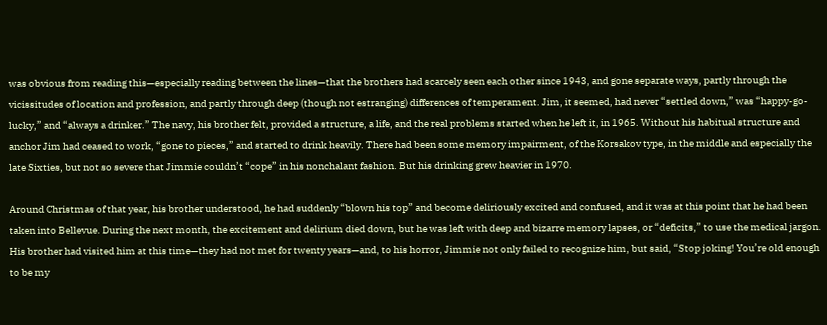was obvious from reading this—especially reading between the lines—that the brothers had scarcely seen each other since 1943, and gone separate ways, partly through the vicissitudes of location and profession, and partly through deep (though not estranging) differences of temperament. Jim, it seemed, had never “settled down,” was “happy-go-lucky,” and “always a drinker.” The navy, his brother felt, provided a structure, a life, and the real problems started when he left it, in 1965. Without his habitual structure and anchor Jim had ceased to work, “gone to pieces,” and started to drink heavily. There had been some memory impairment, of the Korsakov type, in the middle and especially the late Sixties, but not so severe that Jimmie couldn’t “cope” in his nonchalant fashion. But his drinking grew heavier in 1970.

Around Christmas of that year, his brother understood, he had suddenly “blown his top” and become deliriously excited and confused, and it was at this point that he had been taken into Bellevue. During the next month, the excitement and delirium died down, but he was left with deep and bizarre memory lapses, or “deficits,” to use the medical jargon. His brother had visited him at this time—they had not met for twenty years—and, to his horror, Jimmie not only failed to recognize him, but said, “Stop joking! You’re old enough to be my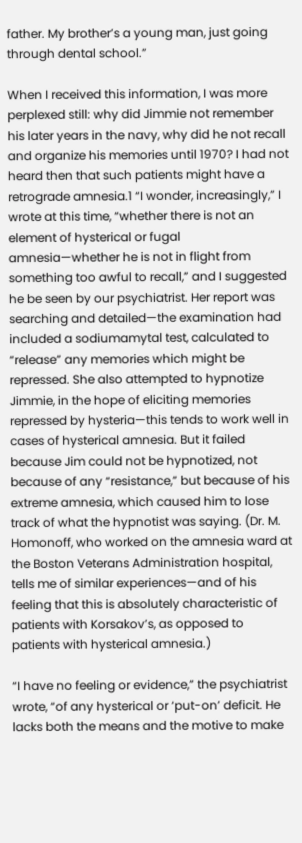father. My brother’s a young man, just going through dental school.”

When I received this information, I was more perplexed still: why did Jimmie not remember his later years in the navy, why did he not recall and organize his memories until 1970? I had not heard then that such patients might have a retrograde amnesia.1 “I wonder, increasingly,” I wrote at this time, “whether there is not an element of hysterical or fugal amnesia—whether he is not in flight from something too awful to recall,” and I suggested he be seen by our psychiatrist. Her report was searching and detailed—the examination had included a sodiumamytal test, calculated to “release” any memories which might be repressed. She also attempted to hypnotize Jimmie, in the hope of eliciting memories repressed by hysteria—this tends to work well in cases of hysterical amnesia. But it failed because Jim could not be hypnotized, not because of any “resistance,” but because of his extreme amnesia, which caused him to lose track of what the hypnotist was saying. (Dr. M. Homonoff, who worked on the amnesia ward at the Boston Veterans Administration hospital, tells me of similar experiences—and of his feeling that this is absolutely characteristic of patients with Korsakov’s, as opposed to patients with hysterical amnesia.)

“I have no feeling or evidence,” the psychiatrist wrote, “of any hysterical or ‘put-on’ deficit. He lacks both the means and the motive to make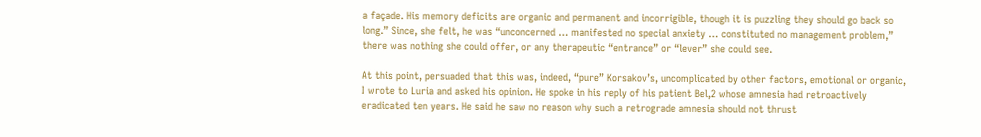a façade. His memory deficits are organic and permanent and incorrigible, though it is puzzling they should go back so long.” Since, she felt, he was “unconcerned … manifested no special anxiety … constituted no management problem,” there was nothing she could offer, or any therapeutic “entrance” or “lever” she could see.

At this point, persuaded that this was, indeed, “pure” Korsakov’s, uncomplicated by other factors, emotional or organic, I wrote to Luria and asked his opinion. He spoke in his reply of his patient Bel,2 whose amnesia had retroactively eradicated ten years. He said he saw no reason why such a retrograde amnesia should not thrust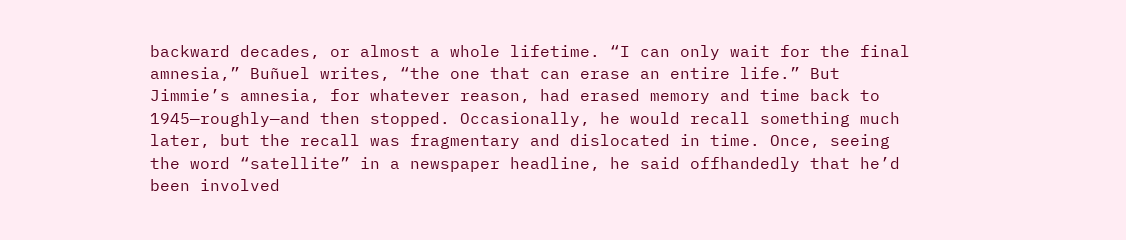backward decades, or almost a whole lifetime. “I can only wait for the final amnesia,” Buñuel writes, “the one that can erase an entire life.” But Jimmie’s amnesia, for whatever reason, had erased memory and time back to 1945—roughly—and then stopped. Occasionally, he would recall something much later, but the recall was fragmentary and dislocated in time. Once, seeing the word “satellite” in a newspaper headline, he said offhandedly that he’d been involved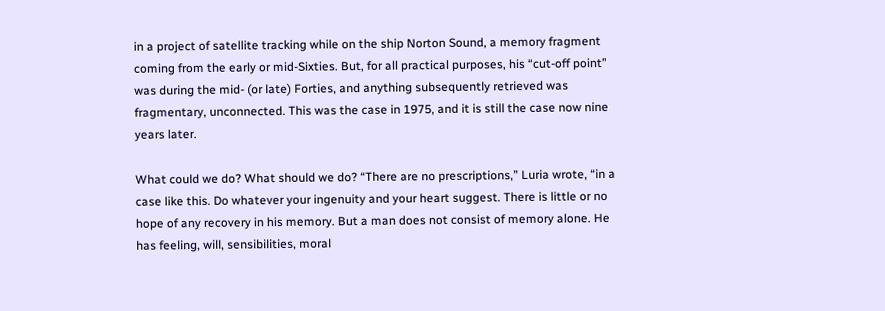in a project of satellite tracking while on the ship Norton Sound, a memory fragment coming from the early or mid-Sixties. But, for all practical purposes, his “cut-off point” was during the mid- (or late) Forties, and anything subsequently retrieved was fragmentary, unconnected. This was the case in 1975, and it is still the case now nine years later.

What could we do? What should we do? “There are no prescriptions,” Luria wrote, “in a case like this. Do whatever your ingenuity and your heart suggest. There is little or no hope of any recovery in his memory. But a man does not consist of memory alone. He has feeling, will, sensibilities, moral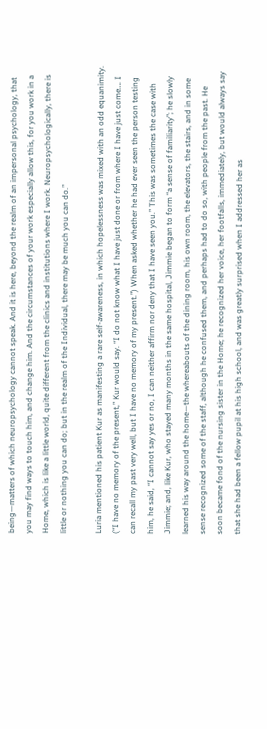being—matters of which neuropsychology cannot speak. And it is here, beyond the realm of an impersonal psychology, that you may find ways to touch him, and change him. And the circumstances of your work especially allow this, for you work in a Home, which is like a little world, quite different from the clinics and institutions where I work. Neuropsychologically, there is little or nothing you can do; but in the realm of the Individual, there may be much you can do.”

Luria mentioned his patient Kur as manifesting a rare self-awareness, in which hopelessness was mixed with an odd equanimity. (“I have no memory of the present,” Kur would say. “I do not know what I have just done or from where I have just come…. I can recall my past very well, but I have no memory of my present.”) When asked whether he had ever seen the person testing him, he said, “I cannot say yes or no, I can neither affirm nor deny that I have seen you.” This was sometimes the case with Jimmie; and, like Kur, who stayed many months in the same hospital, Jimmie began to form “a sense of familiarity”; he slowly learned his way around the home—the whereabouts of the dining room, his own room, the elevators, the stairs, and in some sense recognized some of the staff, although he confused them, and perhaps had to do so, with people from the past. He soon became fond of the nursing sister in the Home; he recognized her voice, her footfalls, immediately, but would always say that she had been a fellow pupil at his high school, and was greatly surprised when I addressed her as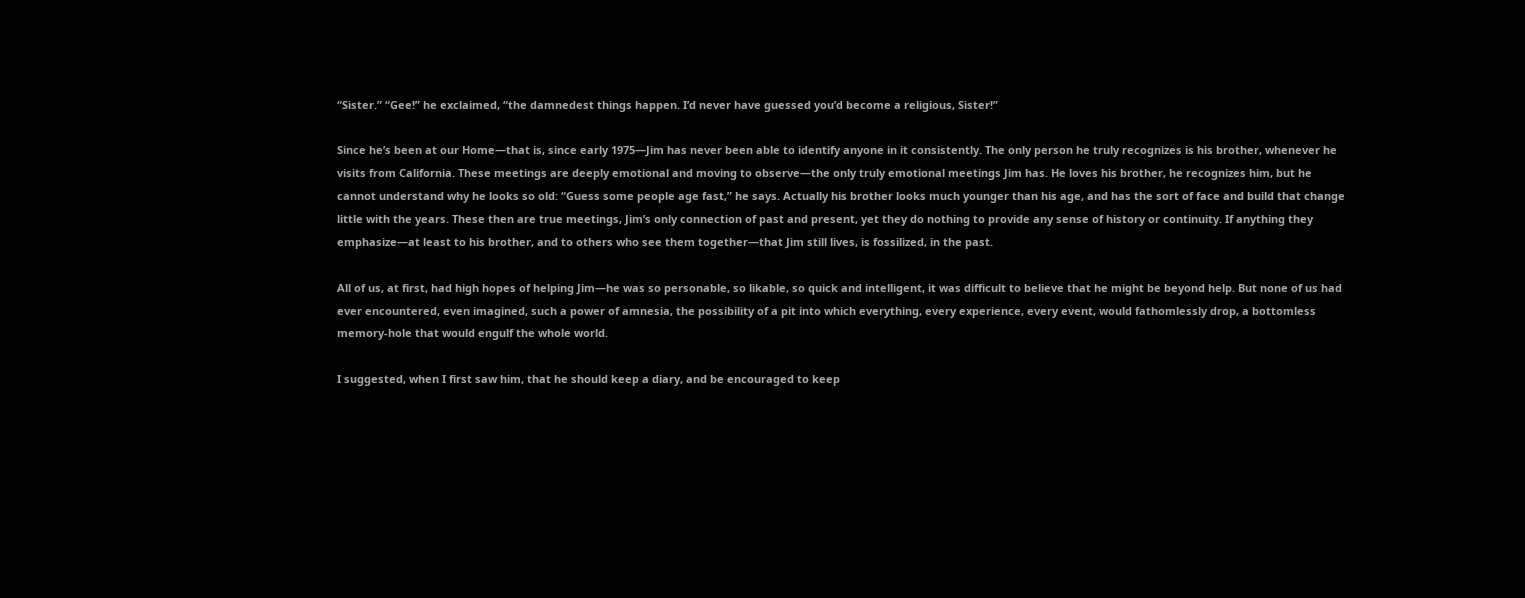“Sister.” “Gee!” he exclaimed, “the damnedest things happen. I’d never have guessed you’d become a religious, Sister!”

Since he’s been at our Home—that is, since early 1975—Jim has never been able to identify anyone in it consistently. The only person he truly recognizes is his brother, whenever he visits from California. These meetings are deeply emotional and moving to observe—the only truly emotional meetings Jim has. He loves his brother, he recognizes him, but he cannot understand why he looks so old: “Guess some people age fast,” he says. Actually his brother looks much younger than his age, and has the sort of face and build that change little with the years. These then are true meetings, Jim’s only connection of past and present, yet they do nothing to provide any sense of history or continuity. If anything they emphasize—at least to his brother, and to others who see them together—that Jim still lives, is fossilized, in the past.

All of us, at first, had high hopes of helping Jim—he was so personable, so likable, so quick and intelligent, it was difficult to believe that he might be beyond help. But none of us had ever encountered, even imagined, such a power of amnesia, the possibility of a pit into which everything, every experience, every event, would fathomlessly drop, a bottomless memory-hole that would engulf the whole world.

I suggested, when I first saw him, that he should keep a diary, and be encouraged to keep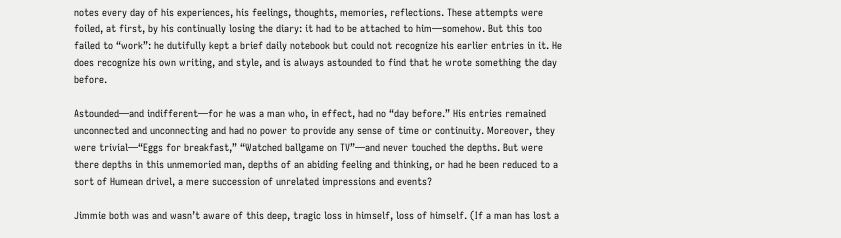notes every day of his experiences, his feelings, thoughts, memories, reflections. These attempts were foiled, at first, by his continually losing the diary: it had to be attached to him—somehow. But this too failed to “work”: he dutifully kept a brief daily notebook but could not recognize his earlier entries in it. He does recognize his own writing, and style, and is always astounded to find that he wrote something the day before.

Astounded—and indifferent—for he was a man who, in effect, had no “day before.” His entries remained unconnected and unconnecting and had no power to provide any sense of time or continuity. Moreover, they were trivial—“Eggs for breakfast,” “Watched ballgame on TV”—and never touched the depths. But were there depths in this unmemoried man, depths of an abiding feeling and thinking, or had he been reduced to a sort of Humean drivel, a mere succession of unrelated impressions and events?

Jimmie both was and wasn’t aware of this deep, tragic loss in himself, loss of himself. (If a man has lost a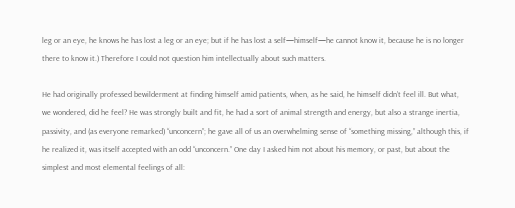leg or an eye, he knows he has lost a leg or an eye; but if he has lost a self—himself—he cannot know it, because he is no longer there to know it.) Therefore I could not question him intellectually about such matters.

He had originally professed bewilderment at finding himself amid patients, when, as he said, he himself didn’t feel ill. But what, we wondered, did he feel? He was strongly built and fit, he had a sort of animal strength and energy, but also a strange inertia, passivity, and (as everyone remarked) “unconcern”; he gave all of us an overwhelming sense of “something missing,” although this, if he realized it, was itself accepted with an odd “unconcern.” One day I asked him not about his memory, or past, but about the simplest and most elemental feelings of all: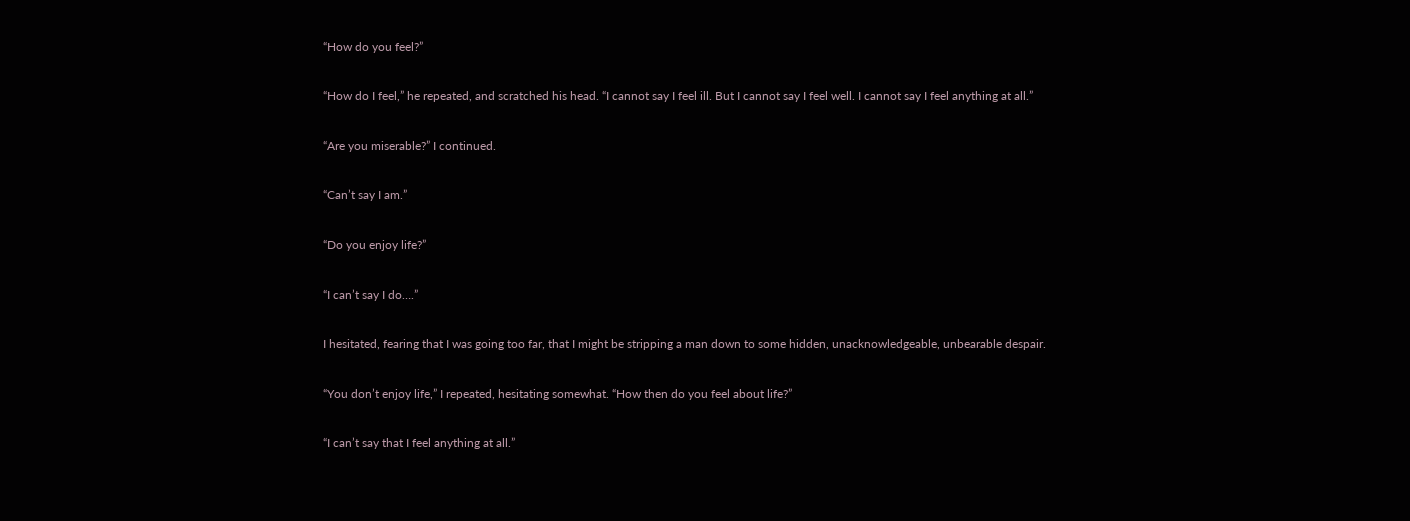“How do you feel?”

“How do I feel,” he repeated, and scratched his head. “I cannot say I feel ill. But I cannot say I feel well. I cannot say I feel anything at all.”

“Are you miserable?” I continued.

“Can’t say I am.”

“Do you enjoy life?”

“I can’t say I do….”

I hesitated, fearing that I was going too far, that I might be stripping a man down to some hidden, unacknowledgeable, unbearable despair.

“You don’t enjoy life,” I repeated, hesitating somewhat. “How then do you feel about life?”

“I can’t say that I feel anything at all.”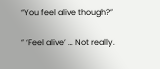“You feel alive though?”

” ‘Feel alive’ … Not really.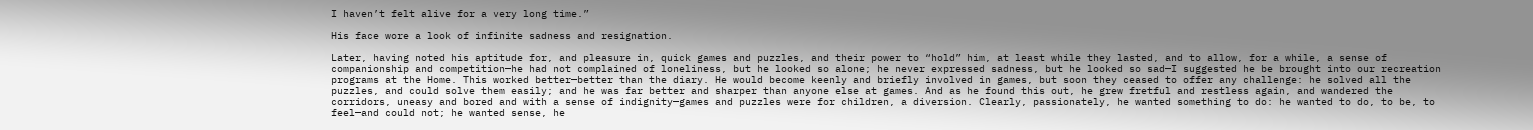I haven’t felt alive for a very long time.”

His face wore a look of infinite sadness and resignation.

Later, having noted his aptitude for, and pleasure in, quick games and puzzles, and their power to “hold” him, at least while they lasted, and to allow, for a while, a sense of companionship and competition—he had not complained of loneliness, but he looked so alone; he never expressed sadness, but he looked so sad—I suggested he be brought into our recreation programs at the Home. This worked better—better than the diary. He would become keenly and briefly involved in games, but soon they ceased to offer any challenge: he solved all the puzzles, and could solve them easily; and he was far better and sharper than anyone else at games. And as he found this out, he grew fretful and restless again, and wandered the corridors, uneasy and bored and with a sense of indignity—games and puzzles were for children, a diversion. Clearly, passionately, he wanted something to do: he wanted to do, to be, to feel—and could not; he wanted sense, he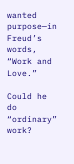wanted purpose—in Freud’s words, “Work and Love.”

Could he do “ordinary” work?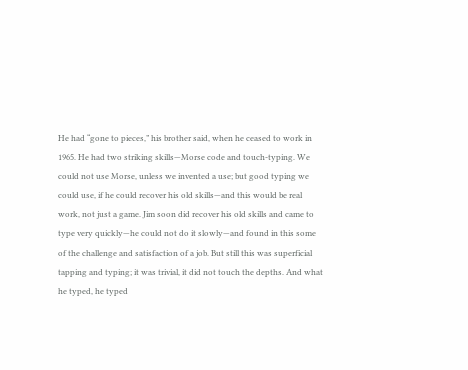He had “gone to pieces,” his brother said, when he ceased to work in 1965. He had two striking skills—Morse code and touch-typing. We could not use Morse, unless we invented a use; but good typing we could use, if he could recover his old skills—and this would be real work, not just a game. Jim soon did recover his old skills and came to type very quickly—he could not do it slowly—and found in this some of the challenge and satisfaction of a job. But still this was superficial tapping and typing; it was trivial, it did not touch the depths. And what he typed, he typed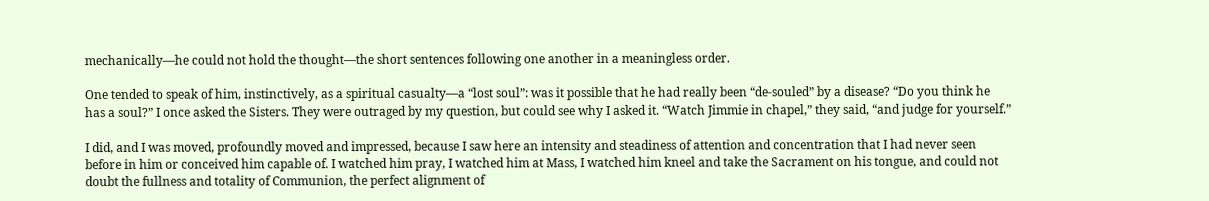mechanically—he could not hold the thought—the short sentences following one another in a meaningless order.

One tended to speak of him, instinctively, as a spiritual casualty—a “lost soul”: was it possible that he had really been “de-souled” by a disease? “Do you think he has a soul?” I once asked the Sisters. They were outraged by my question, but could see why I asked it. “Watch Jimmie in chapel,” they said, “and judge for yourself.”

I did, and I was moved, profoundly moved and impressed, because I saw here an intensity and steadiness of attention and concentration that I had never seen before in him or conceived him capable of. I watched him pray, I watched him at Mass, I watched him kneel and take the Sacrament on his tongue, and could not doubt the fullness and totality of Communion, the perfect alignment of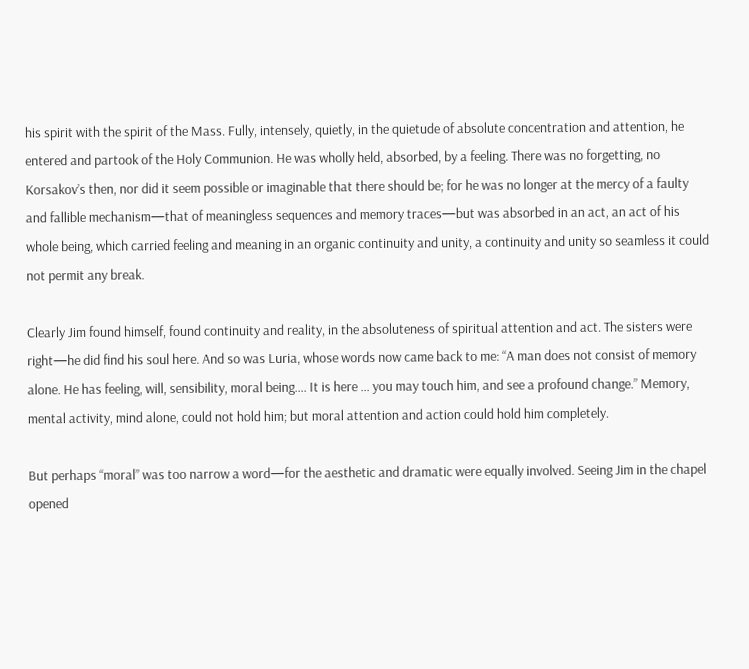his spirit with the spirit of the Mass. Fully, intensely, quietly, in the quietude of absolute concentration and attention, he entered and partook of the Holy Communion. He was wholly held, absorbed, by a feeling. There was no forgetting, no Korsakov’s then, nor did it seem possible or imaginable that there should be; for he was no longer at the mercy of a faulty and fallible mechanism—that of meaningless sequences and memory traces—but was absorbed in an act, an act of his whole being, which carried feeling and meaning in an organic continuity and unity, a continuity and unity so seamless it could not permit any break.

Clearly Jim found himself, found continuity and reality, in the absoluteness of spiritual attention and act. The sisters were right—he did find his soul here. And so was Luria, whose words now came back to me: “A man does not consist of memory alone. He has feeling, will, sensibility, moral being…. It is here … you may touch him, and see a profound change.” Memory, mental activity, mind alone, could not hold him; but moral attention and action could hold him completely.

But perhaps “moral” was too narrow a word—for the aesthetic and dramatic were equally involved. Seeing Jim in the chapel opened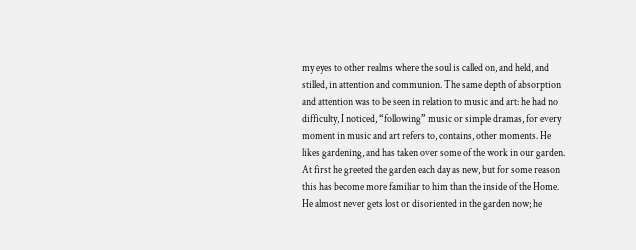my eyes to other realms where the soul is called on, and held, and stilled, in attention and communion. The same depth of absorption and attention was to be seen in relation to music and art: he had no difficulty, I noticed, “following” music or simple dramas, for every moment in music and art refers to, contains, other moments. He likes gardening, and has taken over some of the work in our garden. At first he greeted the garden each day as new, but for some reason this has become more familiar to him than the inside of the Home. He almost never gets lost or disoriented in the garden now; he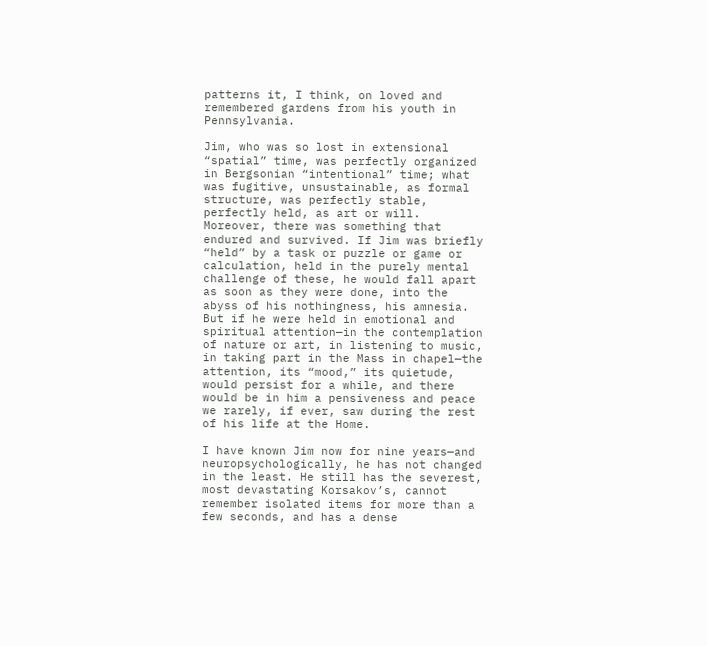patterns it, I think, on loved and remembered gardens from his youth in Pennsylvania.

Jim, who was so lost in extensional “spatial” time, was perfectly organized in Bergsonian “intentional” time; what was fugitive, unsustainable, as formal structure, was perfectly stable, perfectly held, as art or will. Moreover, there was something that endured and survived. If Jim was briefly “held” by a task or puzzle or game or calculation, held in the purely mental challenge of these, he would fall apart as soon as they were done, into the abyss of his nothingness, his amnesia. But if he were held in emotional and spiritual attention—in the contemplation of nature or art, in listening to music, in taking part in the Mass in chapel—the attention, its “mood,” its quietude, would persist for a while, and there would be in him a pensiveness and peace we rarely, if ever, saw during the rest of his life at the Home.

I have known Jim now for nine years—and neuropsychologically, he has not changed in the least. He still has the severest, most devastating Korsakov’s, cannot remember isolated items for more than a few seconds, and has a dense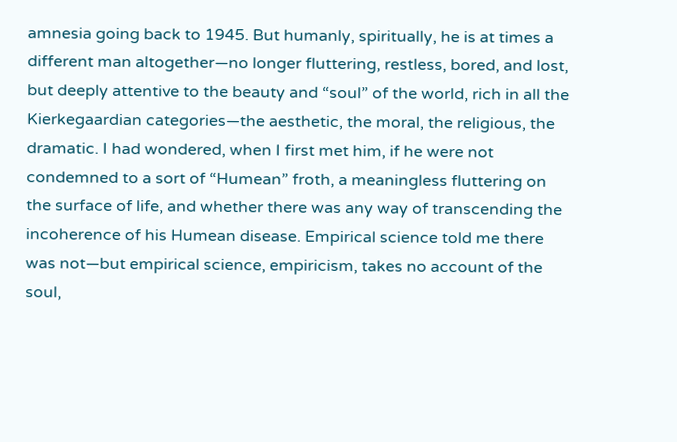amnesia going back to 1945. But humanly, spiritually, he is at times a different man altogether—no longer fluttering, restless, bored, and lost, but deeply attentive to the beauty and “soul” of the world, rich in all the Kierkegaardian categories—the aesthetic, the moral, the religious, the dramatic. I had wondered, when I first met him, if he were not condemned to a sort of “Humean” froth, a meaningless fluttering on the surface of life, and whether there was any way of transcending the incoherence of his Humean disease. Empirical science told me there was not—but empirical science, empiricism, takes no account of the soul,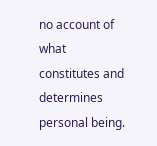no account of what constitutes and determines personal being.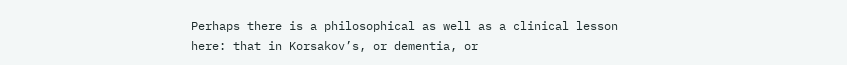Perhaps there is a philosophical as well as a clinical lesson here: that in Korsakov’s, or dementia, or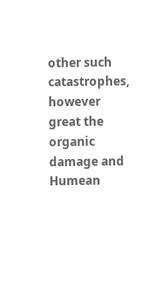other such catastrophes, however great the organic damage and Humean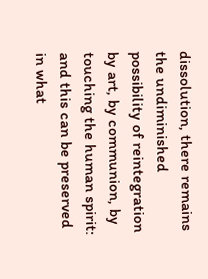dissolution, there remains the undiminished possibility of reintegration by art, by communion, by touching the human spirit: and this can be preserved in what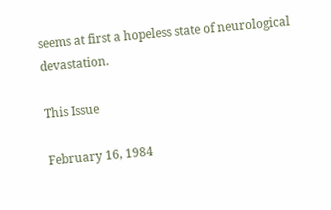seems at first a hopeless state of neurological devastation.

This Issue

February 16, 1984